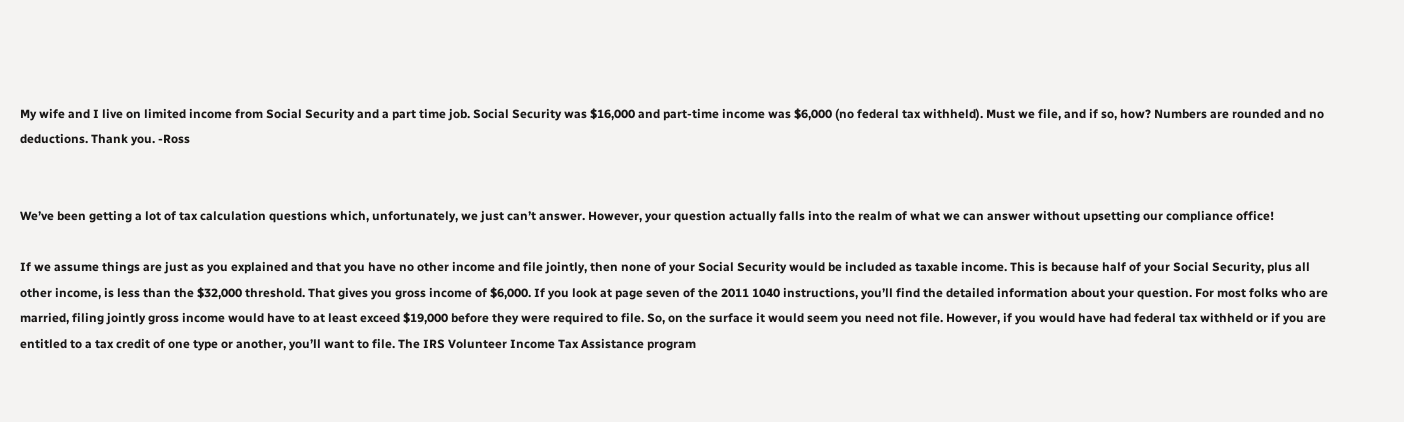My wife and I live on limited income from Social Security and a part time job. Social Security was $16,000 and part-time income was $6,000 (no federal tax withheld). Must we file, and if so, how? Numbers are rounded and no deductions. Thank you. -Ross


We’ve been getting a lot of tax calculation questions which, unfortunately, we just can’t answer. However, your question actually falls into the realm of what we can answer without upsetting our compliance office!

If we assume things are just as you explained and that you have no other income and file jointly, then none of your Social Security would be included as taxable income. This is because half of your Social Security, plus all other income, is less than the $32,000 threshold. That gives you gross income of $6,000. If you look at page seven of the 2011 1040 instructions, you’ll find the detailed information about your question. For most folks who are married, filing jointly gross income would have to at least exceed $19,000 before they were required to file. So, on the surface it would seem you need not file. However, if you would have had federal tax withheld or if you are entitled to a tax credit of one type or another, you’ll want to file. The IRS Volunteer Income Tax Assistance program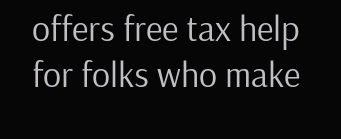offers free tax help for folks who make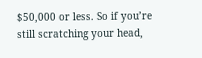$50,000 or less. So if you’re still scratching your head,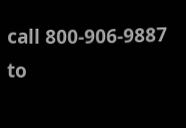call 800-906-9887 to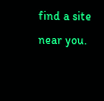find a site near you.